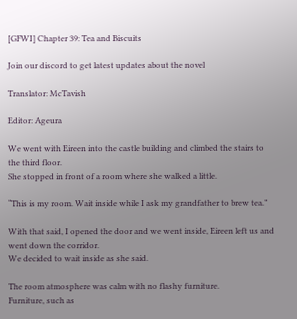[GFWI] Chapter 39: Tea and Biscuits

Join our discord to get latest updates about the novel

Translator: McTavish

Editor: Ageura

We went with Eireen into the castle building and climbed the stairs to the third floor.
She stopped in front of a room where she walked a little.

“This is my room. Wait inside while I ask my grandfather to brew tea.”

With that said, I opened the door and we went inside, Eireen left us and went down the corridor.
We decided to wait inside as she said.

The room atmosphere was calm with no flashy furniture.
Furniture, such as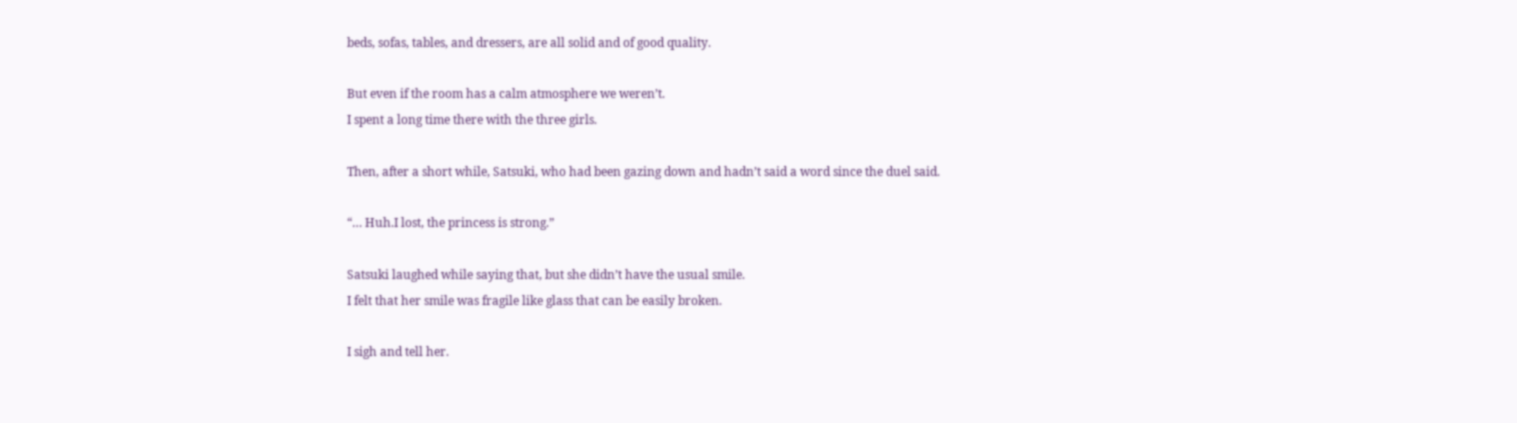beds, sofas, tables, and dressers, are all solid and of good quality.

But even if the room has a calm atmosphere we weren’t.
I spent a long time there with the three girls.

Then, after a short while, Satsuki, who had been gazing down and hadn’t said a word since the duel said.

“… Huh.I lost, the princess is strong.”

Satsuki laughed while saying that, but she didn’t have the usual smile.
I felt that her smile was fragile like glass that can be easily broken.

I sigh and tell her.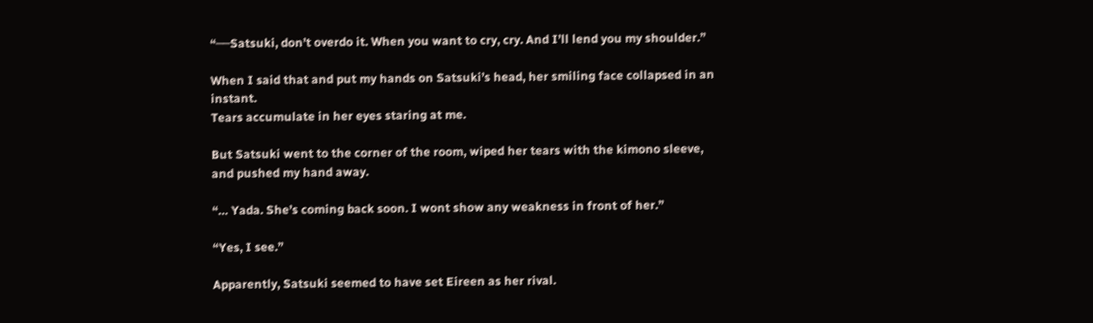“──Satsuki, don’t overdo it. When you want to cry, cry. And I’ll lend you my shoulder.”

When I said that and put my hands on Satsuki’s head, her smiling face collapsed in an instant.
Tears accumulate in her eyes staring at me.

But Satsuki went to the corner of the room, wiped her tears with the kimono sleeve, and pushed my hand away.

“… Yada. She’s coming back soon. I wont show any weakness in front of her.”

“Yes, I see.”

Apparently, Satsuki seemed to have set Eireen as her rival.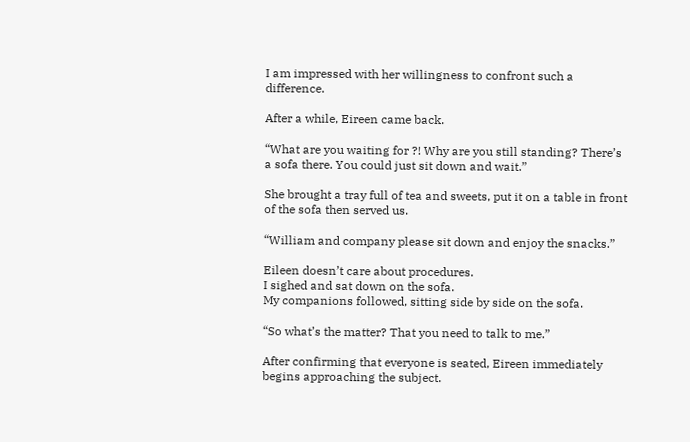I am impressed with her willingness to confront such a difference.

After a while, Eireen came back.

“What are you waiting for ?! Why are you still standing? There’s a sofa there. You could just sit down and wait.”

She brought a tray full of tea and sweets, put it on a table in front of the sofa then served us.

“William and company please sit down and enjoy the snacks.”

Eileen doesn’t care about procedures.
I sighed and sat down on the sofa.
My companions followed, sitting side by side on the sofa.

“So what’s the matter? That you need to talk to me.”

After confirming that everyone is seated, Eireen immediately begins approaching the subject.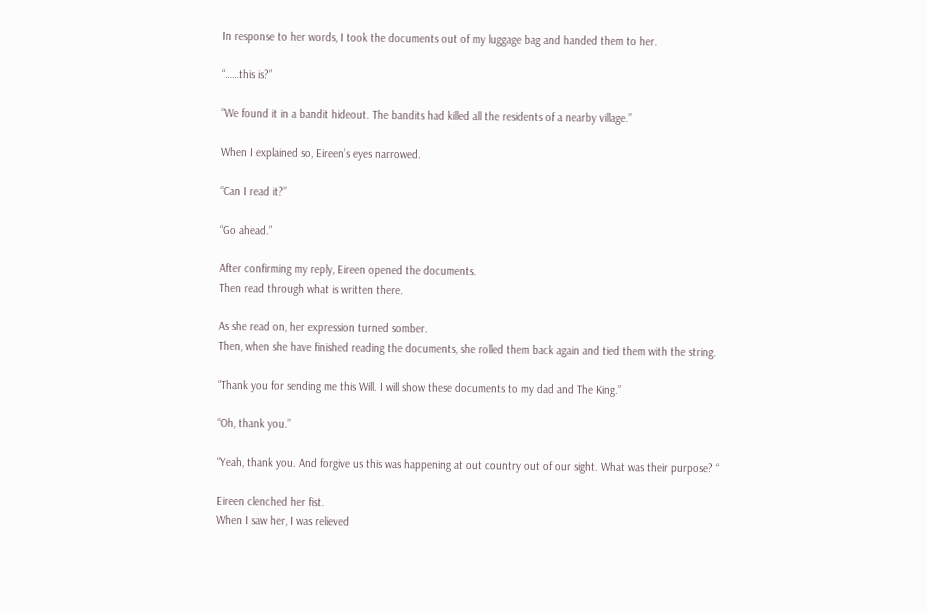In response to her words, I took the documents out of my luggage bag and handed them to her.

“……this is?”

“We found it in a bandit hideout. The bandits had killed all the residents of a nearby village.”

When I explained so, Eireen’s eyes narrowed.

“Can I read it?”

“Go ahead.”

After confirming my reply, Eireen opened the documents.
Then read through what is written there.

As she read on, her expression turned somber.
Then, when she have finished reading the documents, she rolled them back again and tied them with the string.

“Thank you for sending me this Will. I will show these documents to my dad and The King.”

“Oh, thank you.”

“Yeah, thank you. And forgive us this was happening at out country out of our sight. What was their purpose? “

Eireen clenched her fist.
When I saw her, I was relieved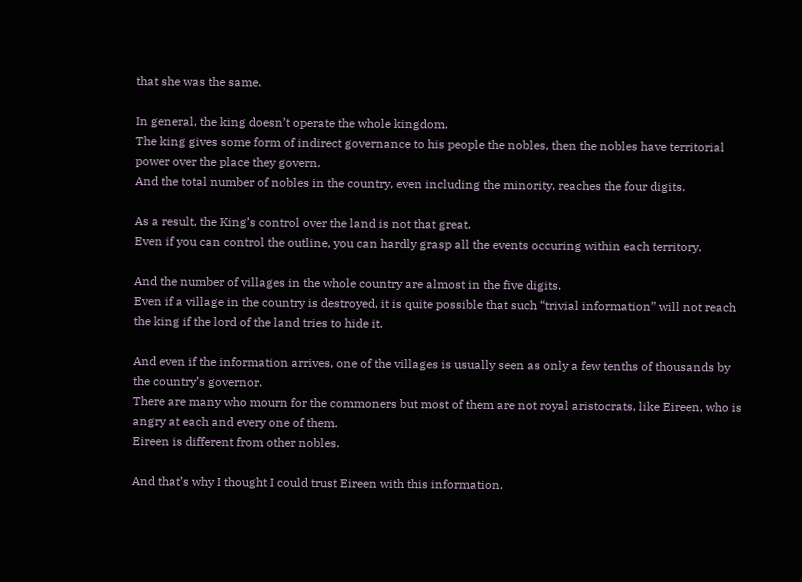that she was the same.

In general, the king doesn’t operate the whole kingdom.
The king gives some form of indirect governance to his people the nobles, then the nobles have territorial power over the place they govern.
And the total number of nobles in the country, even including the minority, reaches the four digits.

As a result, the King’s control over the land is not that great.
Even if you can control the outline, you can hardly grasp all the events occuring within each territory.

And the number of villages in the whole country are almost in the five digits.
Even if a village in the country is destroyed, it is quite possible that such “trivial information” will not reach the king if the lord of the land tries to hide it.

And even if the information arrives, one of the villages is usually seen as only a few tenths of thousands by the country’s governor.
There are many who mourn for the commoners but most of them are not royal aristocrats, like Eireen, who is angry at each and every one of them.
Eireen is different from other nobles.

And that’s why I thought I could trust Eireen with this information.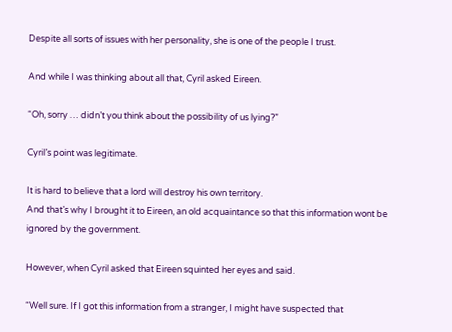Despite all sorts of issues with her personality, she is one of the people I trust.

And while I was thinking about all that, Cyril asked Eireen.

“Oh, sorry … didn’t you think about the possibility of us lying?”

Cyril’s point was legitimate.

It is hard to believe that a lord will destroy his own territory.
And that’s why I brought it to Eireen, an old acquaintance so that this information wont be ignored by the government.

However, when Cyril asked that Eireen squinted her eyes and said.

“Well sure. If I got this information from a stranger, I might have suspected that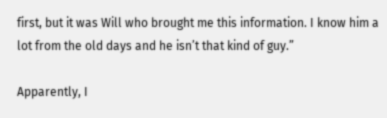first, but it was Will who brought me this information. I know him a lot from the old days and he isn’t that kind of guy.”

Apparently, I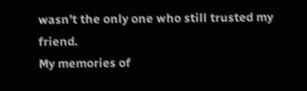wasn’t the only one who still trusted my friend.
My memories of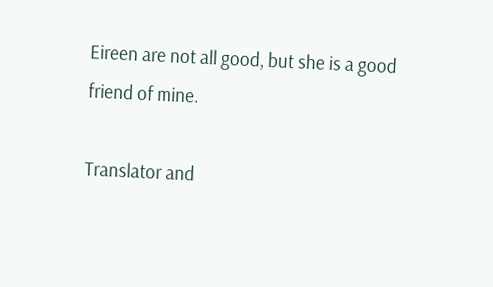Eireen are not all good, but she is a good friend of mine.

Translator and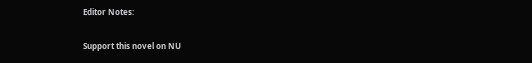Editor Notes:

Support this novel on NU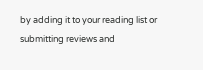by adding it to your reading list or submitting reviews and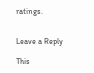ratings.


Leave a Reply

This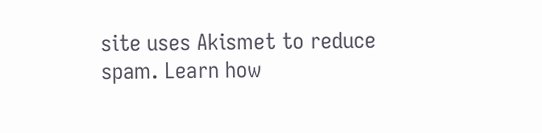site uses Akismet to reduce spam. Learn how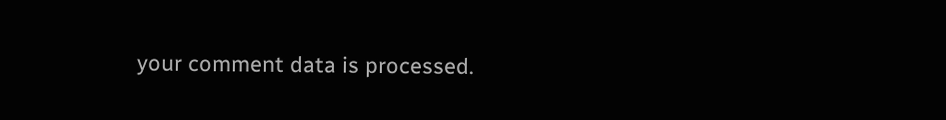your comment data is processed.